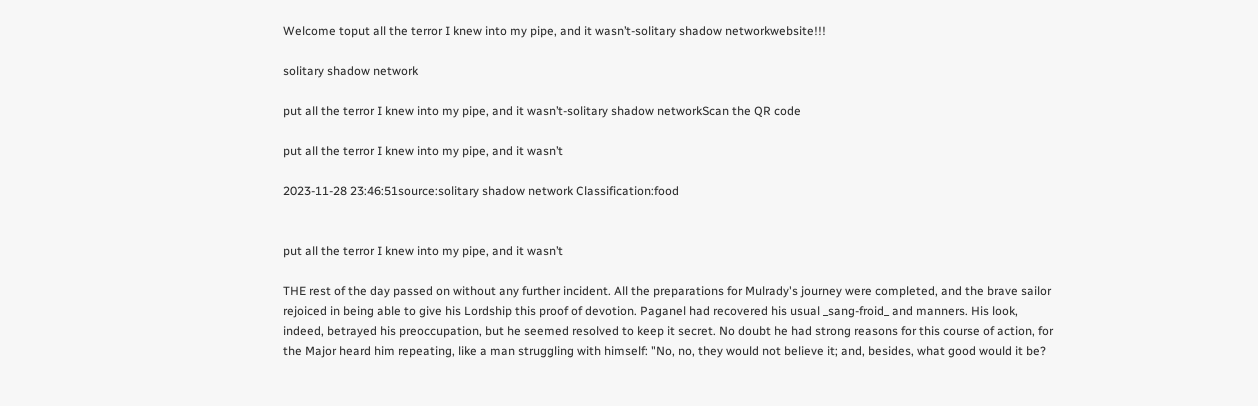Welcome toput all the terror I knew into my pipe, and it wasn’t-solitary shadow networkwebsite!!!

solitary shadow network

put all the terror I knew into my pipe, and it wasn’t-solitary shadow networkScan the QR code

put all the terror I knew into my pipe, and it wasn’t

2023-11-28 23:46:51source:solitary shadow network Classification:food


put all the terror I knew into my pipe, and it wasn’t

THE rest of the day passed on without any further incident. All the preparations for Mulrady's journey were completed, and the brave sailor rejoiced in being able to give his Lordship this proof of devotion. Paganel had recovered his usual _sang-froid_ and manners. His look, indeed, betrayed his preoccupation, but he seemed resolved to keep it secret. No doubt he had strong reasons for this course of action, for the Major heard him repeating, like a man struggling with himself: "No, no, they would not believe it; and, besides, what good would it be?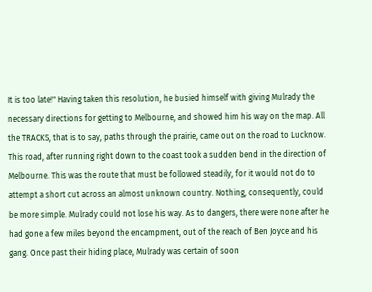It is too late!" Having taken this resolution, he busied himself with giving Mulrady the necessary directions for getting to Melbourne, and showed him his way on the map. All the TRACKS, that is to say, paths through the prairie, came out on the road to Lucknow. This road, after running right down to the coast took a sudden bend in the direction of Melbourne. This was the route that must be followed steadily, for it would not do to attempt a short cut across an almost unknown country. Nothing, consequently, could be more simple. Mulrady could not lose his way. As to dangers, there were none after he had gone a few miles beyond the encampment, out of the reach of Ben Joyce and his gang. Once past their hiding place, Mulrady was certain of soon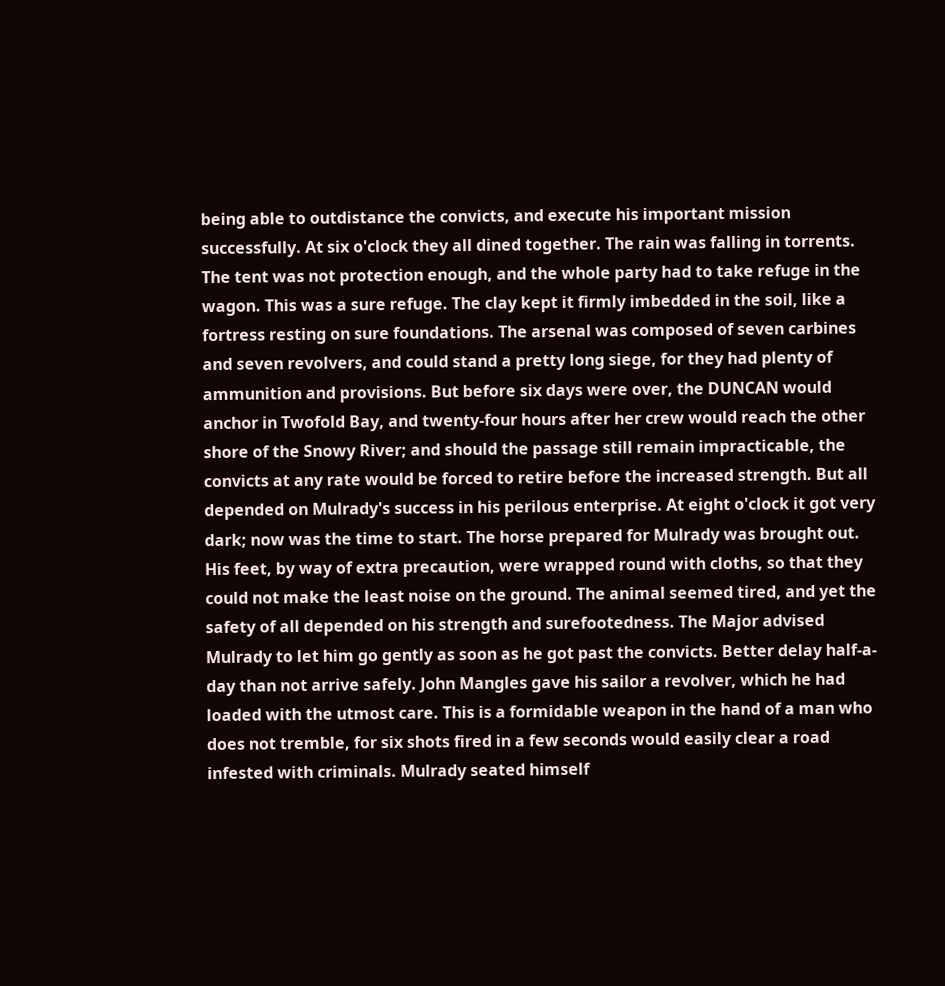being able to outdistance the convicts, and execute his important mission successfully. At six o'clock they all dined together. The rain was falling in torrents. The tent was not protection enough, and the whole party had to take refuge in the wagon. This was a sure refuge. The clay kept it firmly imbedded in the soil, like a fortress resting on sure foundations. The arsenal was composed of seven carbines and seven revolvers, and could stand a pretty long siege, for they had plenty of ammunition and provisions. But before six days were over, the DUNCAN would anchor in Twofold Bay, and twenty-four hours after her crew would reach the other shore of the Snowy River; and should the passage still remain impracticable, the convicts at any rate would be forced to retire before the increased strength. But all depended on Mulrady's success in his perilous enterprise. At eight o'clock it got very dark; now was the time to start. The horse prepared for Mulrady was brought out. His feet, by way of extra precaution, were wrapped round with cloths, so that they could not make the least noise on the ground. The animal seemed tired, and yet the safety of all depended on his strength and surefootedness. The Major advised Mulrady to let him go gently as soon as he got past the convicts. Better delay half-a-day than not arrive safely. John Mangles gave his sailor a revolver, which he had loaded with the utmost care. This is a formidable weapon in the hand of a man who does not tremble, for six shots fired in a few seconds would easily clear a road infested with criminals. Mulrady seated himself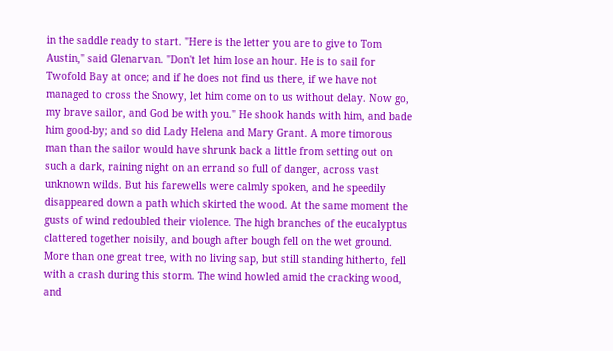in the saddle ready to start. "Here is the letter you are to give to Tom Austin," said Glenarvan. "Don't let him lose an hour. He is to sail for Twofold Bay at once; and if he does not find us there, if we have not managed to cross the Snowy, let him come on to us without delay. Now go, my brave sailor, and God be with you." He shook hands with him, and bade him good-by; and so did Lady Helena and Mary Grant. A more timorous man than the sailor would have shrunk back a little from setting out on such a dark, raining night on an errand so full of danger, across vast unknown wilds. But his farewells were calmly spoken, and he speedily disappeared down a path which skirted the wood. At the same moment the gusts of wind redoubled their violence. The high branches of the eucalyptus clattered together noisily, and bough after bough fell on the wet ground. More than one great tree, with no living sap, but still standing hitherto, fell with a crash during this storm. The wind howled amid the cracking wood, and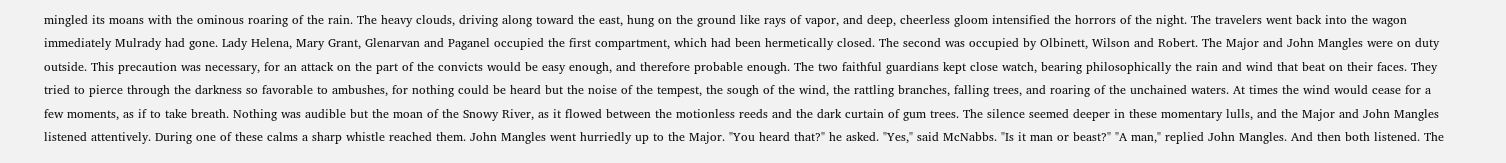mingled its moans with the ominous roaring of the rain. The heavy clouds, driving along toward the east, hung on the ground like rays of vapor, and deep, cheerless gloom intensified the horrors of the night. The travelers went back into the wagon immediately Mulrady had gone. Lady Helena, Mary Grant, Glenarvan and Paganel occupied the first compartment, which had been hermetically closed. The second was occupied by Olbinett, Wilson and Robert. The Major and John Mangles were on duty outside. This precaution was necessary, for an attack on the part of the convicts would be easy enough, and therefore probable enough. The two faithful guardians kept close watch, bearing philosophically the rain and wind that beat on their faces. They tried to pierce through the darkness so favorable to ambushes, for nothing could be heard but the noise of the tempest, the sough of the wind, the rattling branches, falling trees, and roaring of the unchained waters. At times the wind would cease for a few moments, as if to take breath. Nothing was audible but the moan of the Snowy River, as it flowed between the motionless reeds and the dark curtain of gum trees. The silence seemed deeper in these momentary lulls, and the Major and John Mangles listened attentively. During one of these calms a sharp whistle reached them. John Mangles went hurriedly up to the Major. "You heard that?" he asked. "Yes," said McNabbs. "Is it man or beast?" "A man," replied John Mangles. And then both listened. The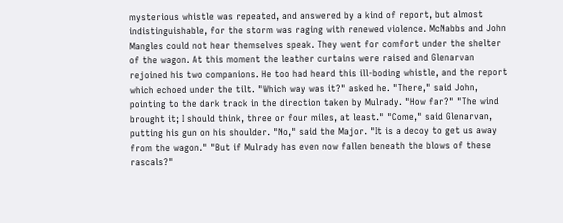mysterious whistle was repeated, and answered by a kind of report, but almost indistinguishable, for the storm was raging with renewed violence. McNabbs and John Mangles could not hear themselves speak. They went for comfort under the shelter of the wagon. At this moment the leather curtains were raised and Glenarvan rejoined his two companions. He too had heard this ill-boding whistle, and the report which echoed under the tilt. "Which way was it?" asked he. "There," said John, pointing to the dark track in the direction taken by Mulrady. "How far?" "The wind brought it; I should think, three or four miles, at least." "Come," said Glenarvan, putting his gun on his shoulder. "No," said the Major. "It is a decoy to get us away from the wagon." "But if Mulrady has even now fallen beneath the blows of these rascals?"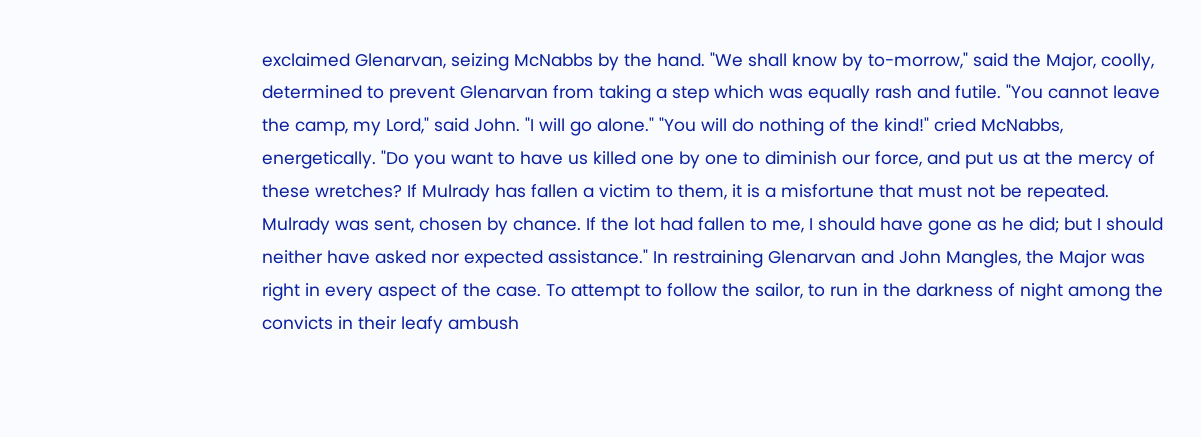exclaimed Glenarvan, seizing McNabbs by the hand. "We shall know by to-morrow," said the Major, coolly, determined to prevent Glenarvan from taking a step which was equally rash and futile. "You cannot leave the camp, my Lord," said John. "I will go alone." "You will do nothing of the kind!" cried McNabbs, energetically. "Do you want to have us killed one by one to diminish our force, and put us at the mercy of these wretches? If Mulrady has fallen a victim to them, it is a misfortune that must not be repeated. Mulrady was sent, chosen by chance. If the lot had fallen to me, I should have gone as he did; but I should neither have asked nor expected assistance." In restraining Glenarvan and John Mangles, the Major was right in every aspect of the case. To attempt to follow the sailor, to run in the darkness of night among the convicts in their leafy ambush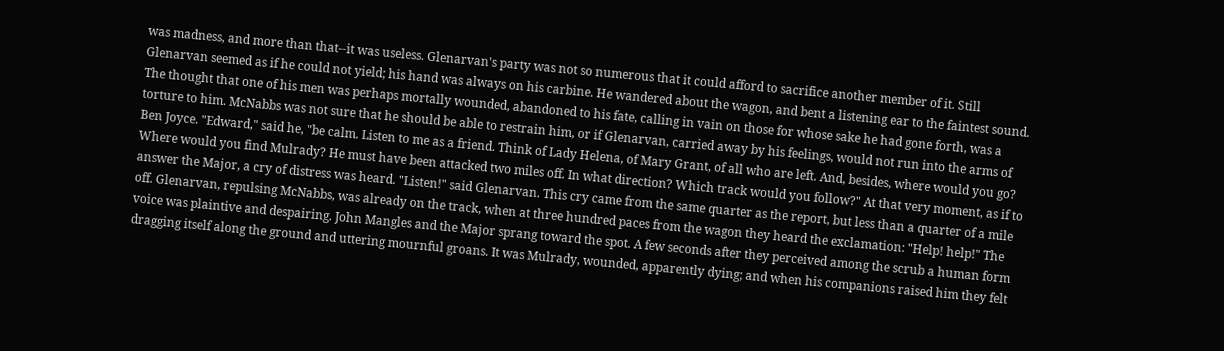was madness, and more than that--it was useless. Glenarvan's party was not so numerous that it could afford to sacrifice another member of it. Still Glenarvan seemed as if he could not yield; his hand was always on his carbine. He wandered about the wagon, and bent a listening ear to the faintest sound. The thought that one of his men was perhaps mortally wounded, abandoned to his fate, calling in vain on those for whose sake he had gone forth, was a torture to him. McNabbs was not sure that he should be able to restrain him, or if Glenarvan, carried away by his feelings, would not run into the arms of Ben Joyce. "Edward," said he, "be calm. Listen to me as a friend. Think of Lady Helena, of Mary Grant, of all who are left. And, besides, where would you go? Where would you find Mulrady? He must have been attacked two miles off. In what direction? Which track would you follow?" At that very moment, as if to answer the Major, a cry of distress was heard. "Listen!" said Glenarvan. This cry came from the same quarter as the report, but less than a quarter of a mile off. Glenarvan, repulsing McNabbs, was already on the track, when at three hundred paces from the wagon they heard the exclamation: "Help! help!" The voice was plaintive and despairing. John Mangles and the Major sprang toward the spot. A few seconds after they perceived among the scrub a human form dragging itself along the ground and uttering mournful groans. It was Mulrady, wounded, apparently dying; and when his companions raised him they felt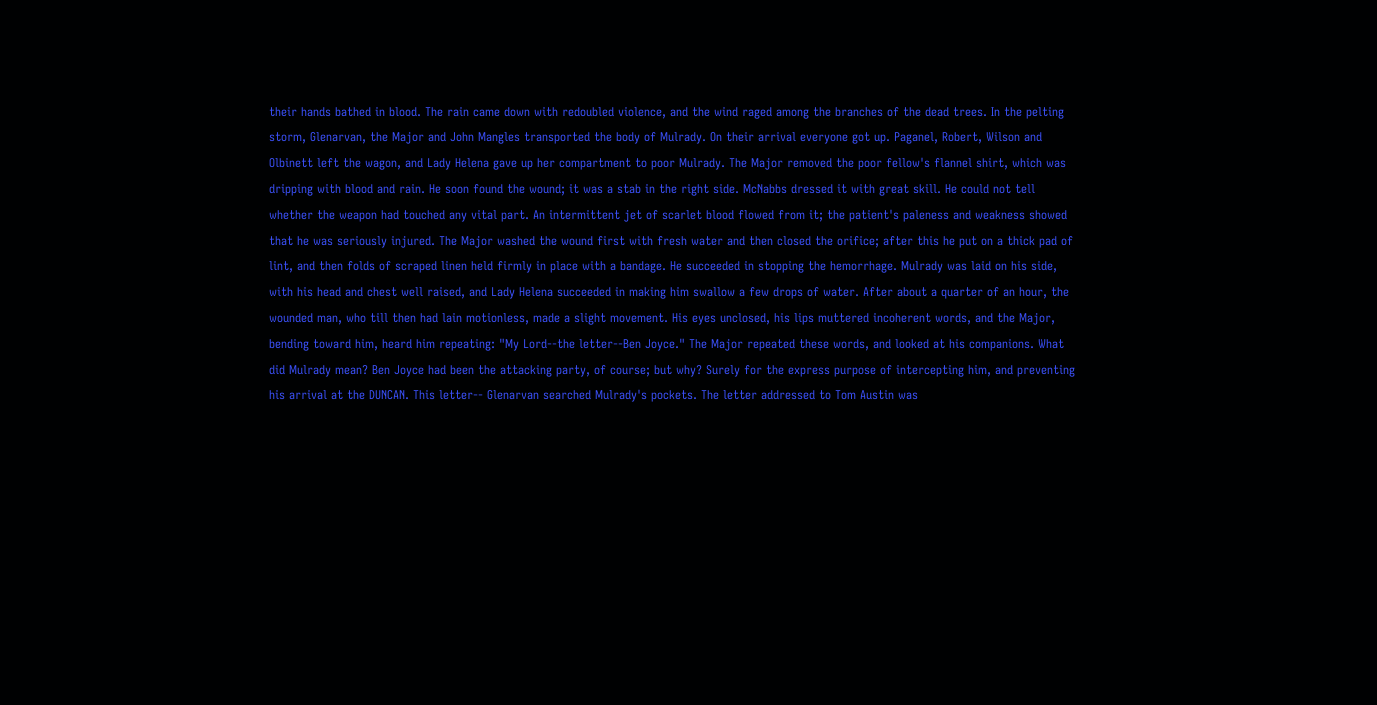their hands bathed in blood. The rain came down with redoubled violence, and the wind raged among the branches of the dead trees. In the pelting storm, Glenarvan, the Major and John Mangles transported the body of Mulrady. On their arrival everyone got up. Paganel, Robert, Wilson and Olbinett left the wagon, and Lady Helena gave up her compartment to poor Mulrady. The Major removed the poor fellow's flannel shirt, which was dripping with blood and rain. He soon found the wound; it was a stab in the right side. McNabbs dressed it with great skill. He could not tell whether the weapon had touched any vital part. An intermittent jet of scarlet blood flowed from it; the patient's paleness and weakness showed that he was seriously injured. The Major washed the wound first with fresh water and then closed the orifice; after this he put on a thick pad of lint, and then folds of scraped linen held firmly in place with a bandage. He succeeded in stopping the hemorrhage. Mulrady was laid on his side, with his head and chest well raised, and Lady Helena succeeded in making him swallow a few drops of water. After about a quarter of an hour, the wounded man, who till then had lain motionless, made a slight movement. His eyes unclosed, his lips muttered incoherent words, and the Major, bending toward him, heard him repeating: "My Lord--the letter--Ben Joyce." The Major repeated these words, and looked at his companions. What did Mulrady mean? Ben Joyce had been the attacking party, of course; but why? Surely for the express purpose of intercepting him, and preventing his arrival at the DUNCAN. This letter-- Glenarvan searched Mulrady's pockets. The letter addressed to Tom Austin was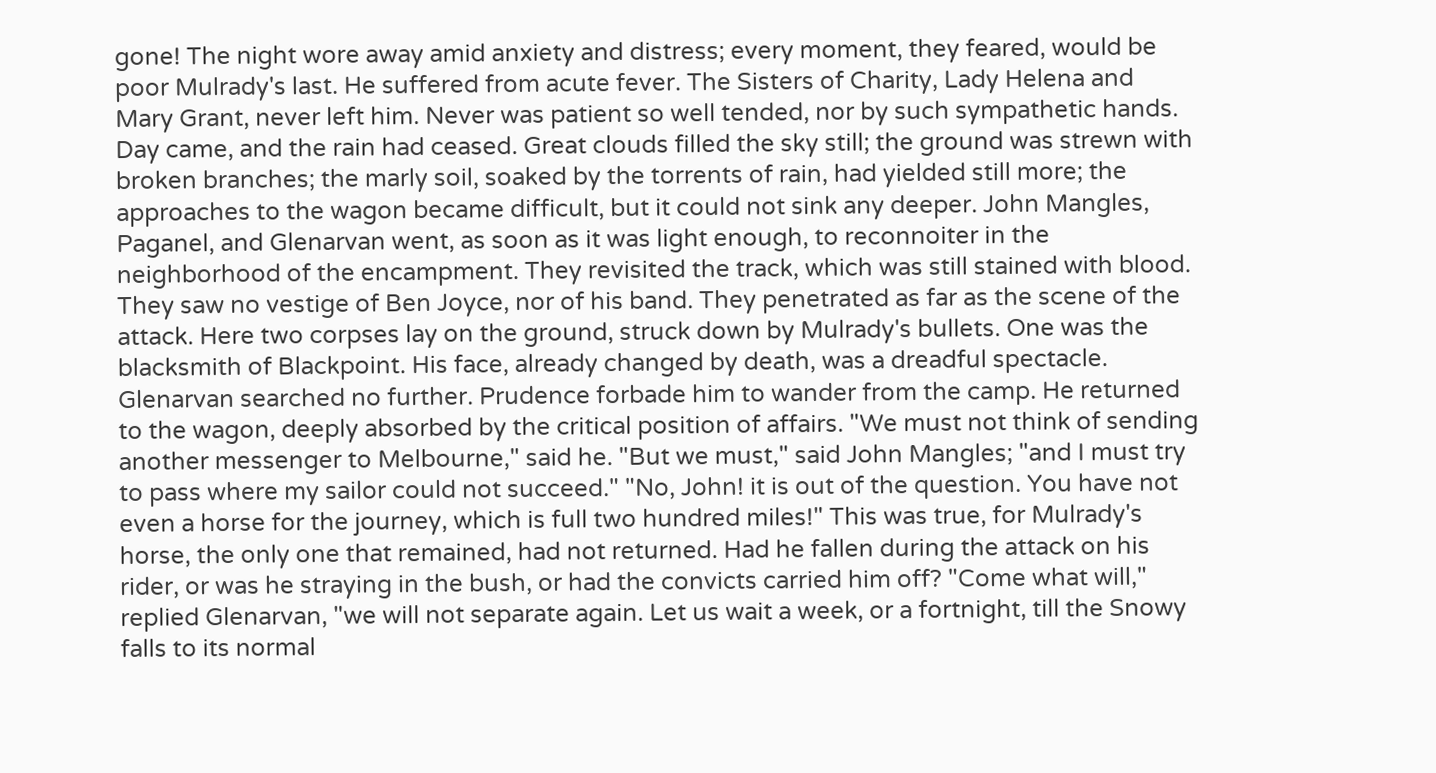gone! The night wore away amid anxiety and distress; every moment, they feared, would be poor Mulrady's last. He suffered from acute fever. The Sisters of Charity, Lady Helena and Mary Grant, never left him. Never was patient so well tended, nor by such sympathetic hands. Day came, and the rain had ceased. Great clouds filled the sky still; the ground was strewn with broken branches; the marly soil, soaked by the torrents of rain, had yielded still more; the approaches to the wagon became difficult, but it could not sink any deeper. John Mangles, Paganel, and Glenarvan went, as soon as it was light enough, to reconnoiter in the neighborhood of the encampment. They revisited the track, which was still stained with blood. They saw no vestige of Ben Joyce, nor of his band. They penetrated as far as the scene of the attack. Here two corpses lay on the ground, struck down by Mulrady's bullets. One was the blacksmith of Blackpoint. His face, already changed by death, was a dreadful spectacle. Glenarvan searched no further. Prudence forbade him to wander from the camp. He returned to the wagon, deeply absorbed by the critical position of affairs. "We must not think of sending another messenger to Melbourne," said he. "But we must," said John Mangles; "and I must try to pass where my sailor could not succeed." "No, John! it is out of the question. You have not even a horse for the journey, which is full two hundred miles!" This was true, for Mulrady's horse, the only one that remained, had not returned. Had he fallen during the attack on his rider, or was he straying in the bush, or had the convicts carried him off? "Come what will," replied Glenarvan, "we will not separate again. Let us wait a week, or a fortnight, till the Snowy falls to its normal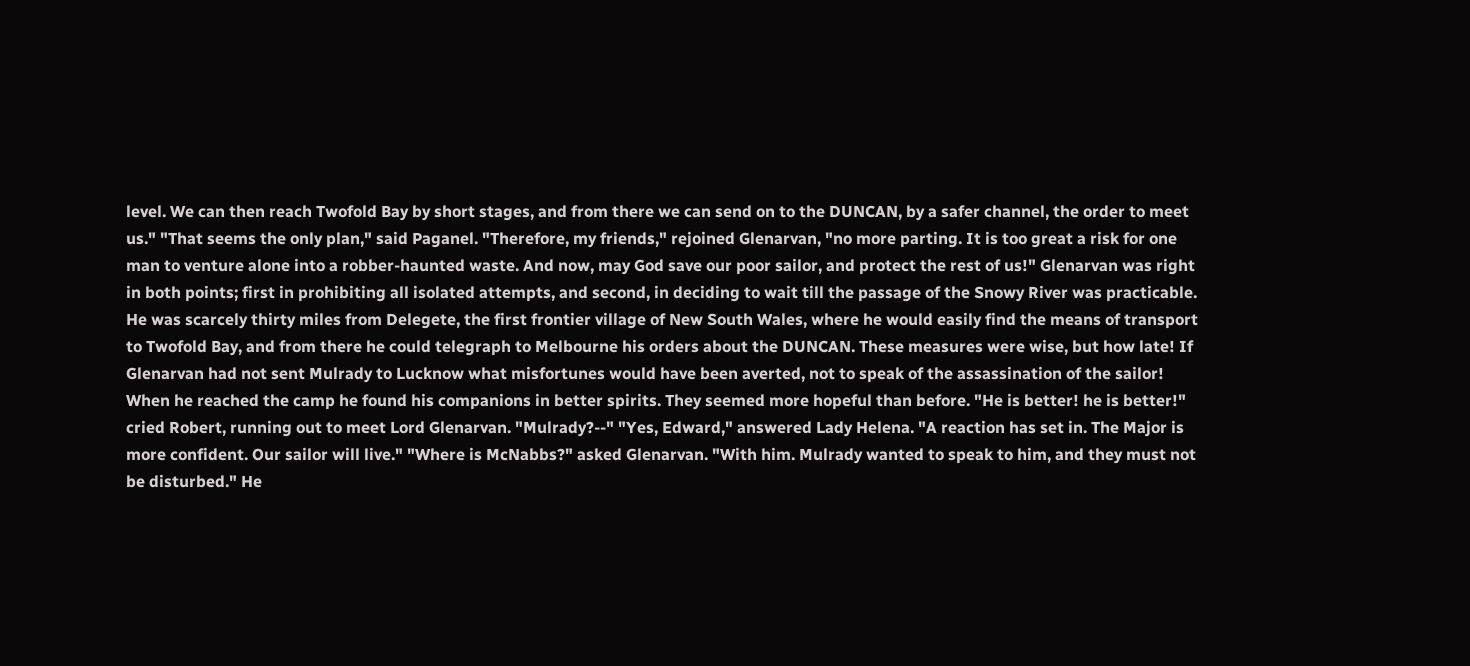level. We can then reach Twofold Bay by short stages, and from there we can send on to the DUNCAN, by a safer channel, the order to meet us." "That seems the only plan," said Paganel. "Therefore, my friends," rejoined Glenarvan, "no more parting. It is too great a risk for one man to venture alone into a robber-haunted waste. And now, may God save our poor sailor, and protect the rest of us!" Glenarvan was right in both points; first in prohibiting all isolated attempts, and second, in deciding to wait till the passage of the Snowy River was practicable. He was scarcely thirty miles from Delegete, the first frontier village of New South Wales, where he would easily find the means of transport to Twofold Bay, and from there he could telegraph to Melbourne his orders about the DUNCAN. These measures were wise, but how late! If Glenarvan had not sent Mulrady to Lucknow what misfortunes would have been averted, not to speak of the assassination of the sailor! When he reached the camp he found his companions in better spirits. They seemed more hopeful than before. "He is better! he is better!" cried Robert, running out to meet Lord Glenarvan. "Mulrady?--" "Yes, Edward," answered Lady Helena. "A reaction has set in. The Major is more confident. Our sailor will live." "Where is McNabbs?" asked Glenarvan. "With him. Mulrady wanted to speak to him, and they must not be disturbed." He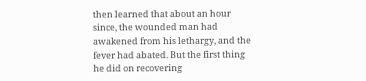then learned that about an hour since, the wounded man had awakened from his lethargy, and the fever had abated. But the first thing he did on recovering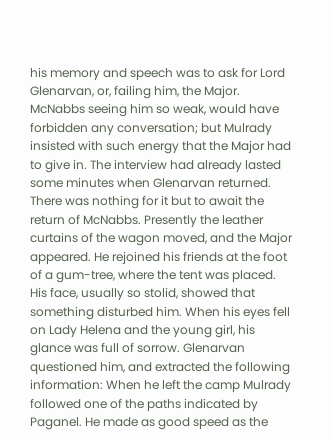his memory and speech was to ask for Lord Glenarvan, or, failing him, the Major. McNabbs seeing him so weak, would have forbidden any conversation; but Mulrady insisted with such energy that the Major had to give in. The interview had already lasted some minutes when Glenarvan returned. There was nothing for it but to await the return of McNabbs. Presently the leather curtains of the wagon moved, and the Major appeared. He rejoined his friends at the foot of a gum-tree, where the tent was placed. His face, usually so stolid, showed that something disturbed him. When his eyes fell on Lady Helena and the young girl, his glance was full of sorrow. Glenarvan questioned him, and extracted the following information: When he left the camp Mulrady followed one of the paths indicated by Paganel. He made as good speed as the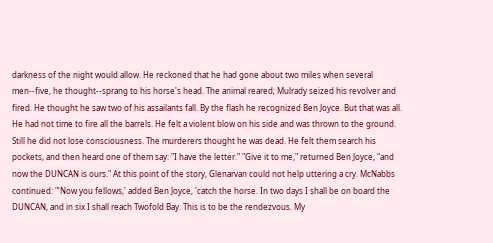darkness of the night would allow. He reckoned that he had gone about two miles when several men--five, he thought--sprang to his horse's head. The animal reared; Mulrady seized his revolver and fired. He thought he saw two of his assailants fall. By the flash he recognized Ben Joyce. But that was all. He had not time to fire all the barrels. He felt a violent blow on his side and was thrown to the ground. Still he did not lose consciousness. The murderers thought he was dead. He felt them search his pockets, and then heard one of them say: "I have the letter." "Give it to me," returned Ben Joyce, "and now the DUNCAN is ours." At this point of the story, Glenarvan could not help uttering a cry. McNabbs continued: "'Now you fellows,' added Ben Joyce, 'catch the horse. In two days I shall be on board the DUNCAN, and in six I shall reach Twofold Bay. This is to be the rendezvous. My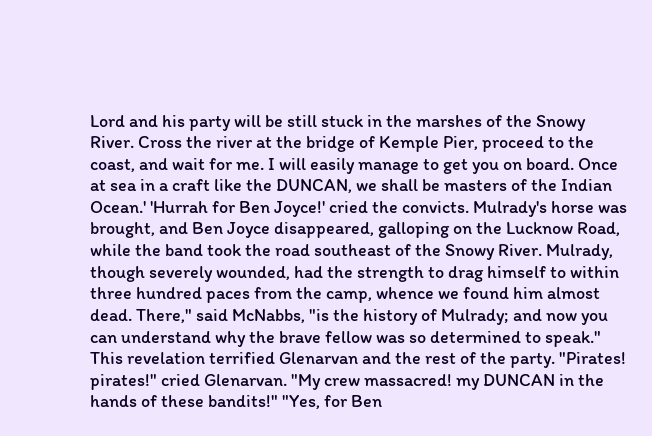Lord and his party will be still stuck in the marshes of the Snowy River. Cross the river at the bridge of Kemple Pier, proceed to the coast, and wait for me. I will easily manage to get you on board. Once at sea in a craft like the DUNCAN, we shall be masters of the Indian Ocean.' 'Hurrah for Ben Joyce!' cried the convicts. Mulrady's horse was brought, and Ben Joyce disappeared, galloping on the Lucknow Road, while the band took the road southeast of the Snowy River. Mulrady, though severely wounded, had the strength to drag himself to within three hundred paces from the camp, whence we found him almost dead. There," said McNabbs, "is the history of Mulrady; and now you can understand why the brave fellow was so determined to speak." This revelation terrified Glenarvan and the rest of the party. "Pirates! pirates!" cried Glenarvan. "My crew massacred! my DUNCAN in the hands of these bandits!" "Yes, for Ben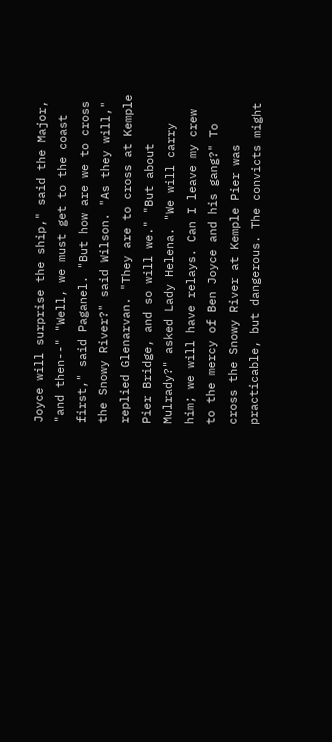Joyce will surprise the ship," said the Major, "and then--" "Well, we must get to the coast first," said Paganel. "But how are we to cross the Snowy River?" said Wilson. "As they will," replied Glenarvan. "They are to cross at Kemple Pier Bridge, and so will we." "But about Mulrady?" asked Lady Helena. "We will carry him; we will have relays. Can I leave my crew to the mercy of Ben Joyce and his gang?" To cross the Snowy River at Kemple Pier was practicable, but dangerous. The convicts might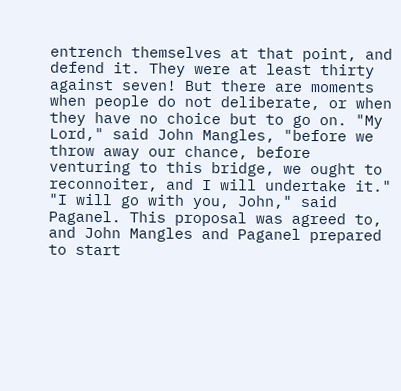entrench themselves at that point, and defend it. They were at least thirty against seven! But there are moments when people do not deliberate, or when they have no choice but to go on. "My Lord," said John Mangles, "before we throw away our chance, before venturing to this bridge, we ought to reconnoiter, and I will undertake it." "I will go with you, John," said Paganel. This proposal was agreed to, and John Mangles and Paganel prepared to start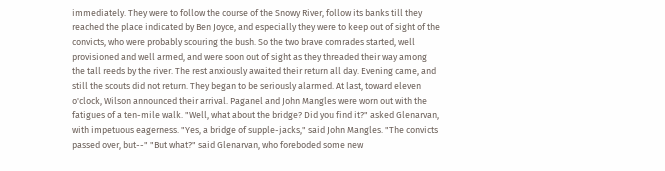immediately. They were to follow the course of the Snowy River, follow its banks till they reached the place indicated by Ben Joyce, and especially they were to keep out of sight of the convicts, who were probably scouring the bush. So the two brave comrades started, well provisioned and well armed, and were soon out of sight as they threaded their way among the tall reeds by the river. The rest anxiously awaited their return all day. Evening came, and still the scouts did not return. They began to be seriously alarmed. At last, toward eleven o'clock, Wilson announced their arrival. Paganel and John Mangles were worn out with the fatigues of a ten-mile walk. "Well, what about the bridge? Did you find it?" asked Glenarvan, with impetuous eagerness. "Yes, a bridge of supple-jacks," said John Mangles. "The convicts passed over, but--" "But what?" said Glenarvan, who foreboded some new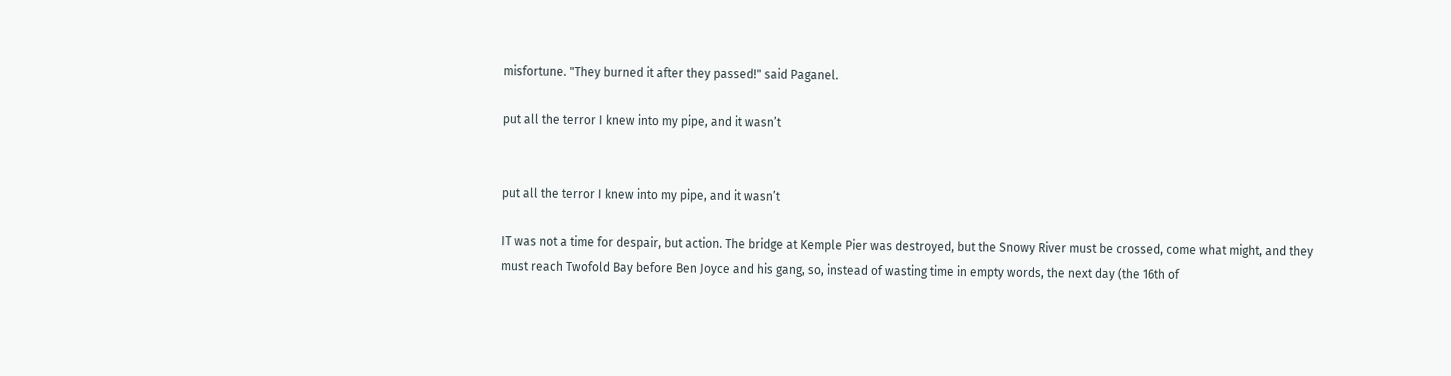misfortune. "They burned it after they passed!" said Paganel.

put all the terror I knew into my pipe, and it wasn’t


put all the terror I knew into my pipe, and it wasn’t

IT was not a time for despair, but action. The bridge at Kemple Pier was destroyed, but the Snowy River must be crossed, come what might, and they must reach Twofold Bay before Ben Joyce and his gang, so, instead of wasting time in empty words, the next day (the 16th of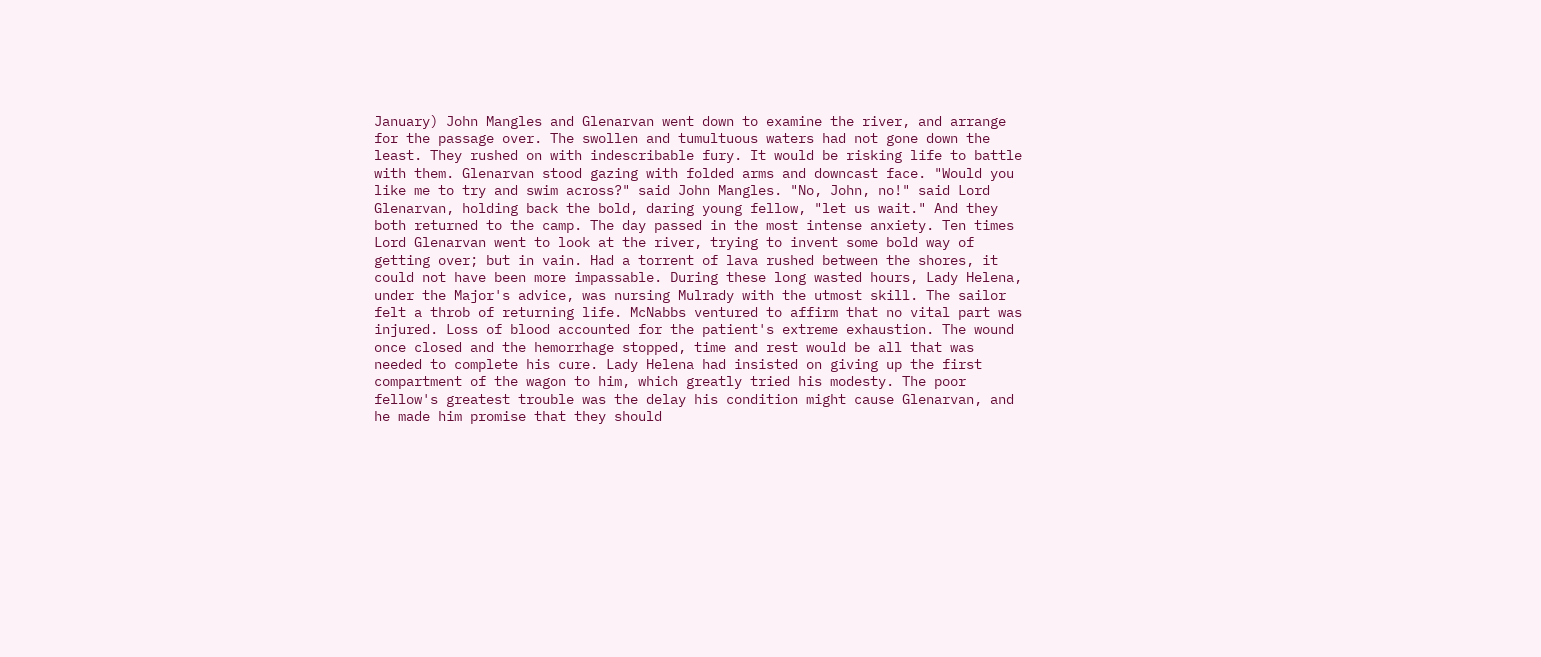January) John Mangles and Glenarvan went down to examine the river, and arrange for the passage over. The swollen and tumultuous waters had not gone down the least. They rushed on with indescribable fury. It would be risking life to battle with them. Glenarvan stood gazing with folded arms and downcast face. "Would you like me to try and swim across?" said John Mangles. "No, John, no!" said Lord Glenarvan, holding back the bold, daring young fellow, "let us wait." And they both returned to the camp. The day passed in the most intense anxiety. Ten times Lord Glenarvan went to look at the river, trying to invent some bold way of getting over; but in vain. Had a torrent of lava rushed between the shores, it could not have been more impassable. During these long wasted hours, Lady Helena, under the Major's advice, was nursing Mulrady with the utmost skill. The sailor felt a throb of returning life. McNabbs ventured to affirm that no vital part was injured. Loss of blood accounted for the patient's extreme exhaustion. The wound once closed and the hemorrhage stopped, time and rest would be all that was needed to complete his cure. Lady Helena had insisted on giving up the first compartment of the wagon to him, which greatly tried his modesty. The poor fellow's greatest trouble was the delay his condition might cause Glenarvan, and he made him promise that they should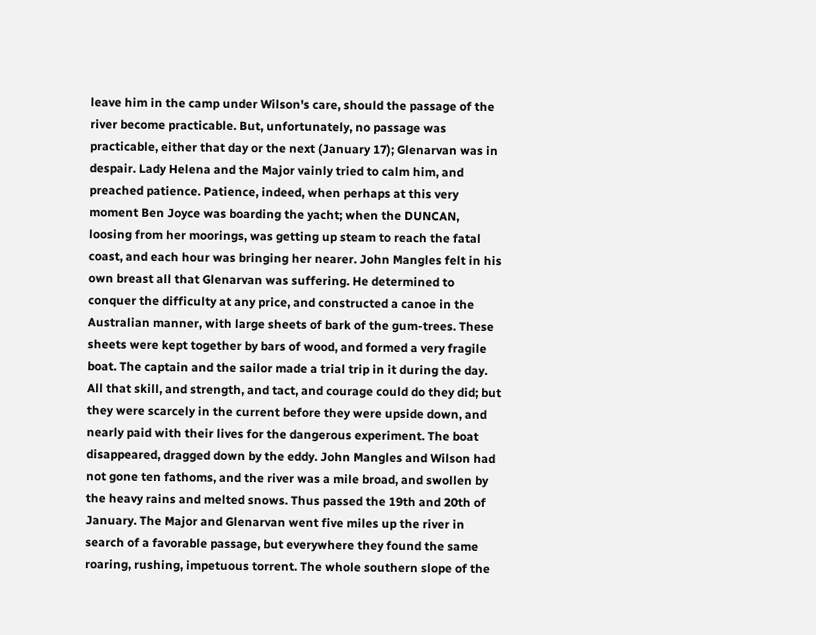leave him in the camp under Wilson's care, should the passage of the river become practicable. But, unfortunately, no passage was practicable, either that day or the next (January 17); Glenarvan was in despair. Lady Helena and the Major vainly tried to calm him, and preached patience. Patience, indeed, when perhaps at this very moment Ben Joyce was boarding the yacht; when the DUNCAN, loosing from her moorings, was getting up steam to reach the fatal coast, and each hour was bringing her nearer. John Mangles felt in his own breast all that Glenarvan was suffering. He determined to conquer the difficulty at any price, and constructed a canoe in the Australian manner, with large sheets of bark of the gum-trees. These sheets were kept together by bars of wood, and formed a very fragile boat. The captain and the sailor made a trial trip in it during the day. All that skill, and strength, and tact, and courage could do they did; but they were scarcely in the current before they were upside down, and nearly paid with their lives for the dangerous experiment. The boat disappeared, dragged down by the eddy. John Mangles and Wilson had not gone ten fathoms, and the river was a mile broad, and swollen by the heavy rains and melted snows. Thus passed the 19th and 20th of January. The Major and Glenarvan went five miles up the river in search of a favorable passage, but everywhere they found the same roaring, rushing, impetuous torrent. The whole southern slope of the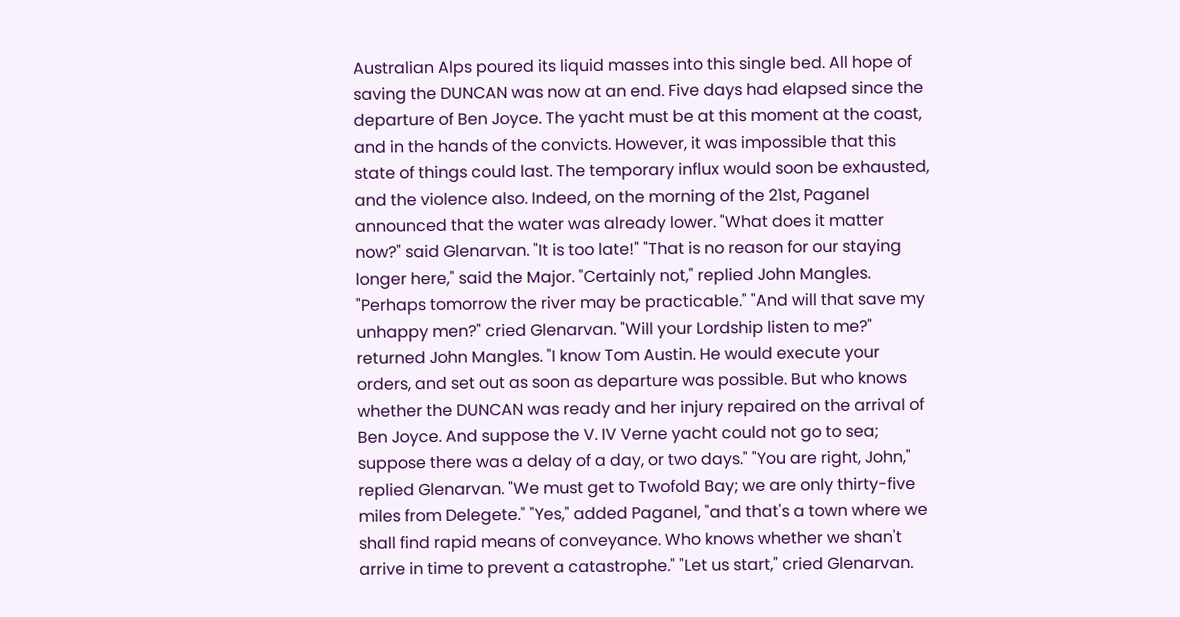Australian Alps poured its liquid masses into this single bed. All hope of saving the DUNCAN was now at an end. Five days had elapsed since the departure of Ben Joyce. The yacht must be at this moment at the coast, and in the hands of the convicts. However, it was impossible that this state of things could last. The temporary influx would soon be exhausted, and the violence also. Indeed, on the morning of the 21st, Paganel announced that the water was already lower. "What does it matter now?" said Glenarvan. "It is too late!" "That is no reason for our staying longer here," said the Major. "Certainly not," replied John Mangles. "Perhaps tomorrow the river may be practicable." "And will that save my unhappy men?" cried Glenarvan. "Will your Lordship listen to me?" returned John Mangles. "I know Tom Austin. He would execute your orders, and set out as soon as departure was possible. But who knows whether the DUNCAN was ready and her injury repaired on the arrival of Ben Joyce. And suppose the V. IV Verne yacht could not go to sea; suppose there was a delay of a day, or two days." "You are right, John," replied Glenarvan. "We must get to Twofold Bay; we are only thirty-five miles from Delegete." "Yes," added Paganel, "and that's a town where we shall find rapid means of conveyance. Who knows whether we shan't arrive in time to prevent a catastrophe." "Let us start," cried Glenarvan.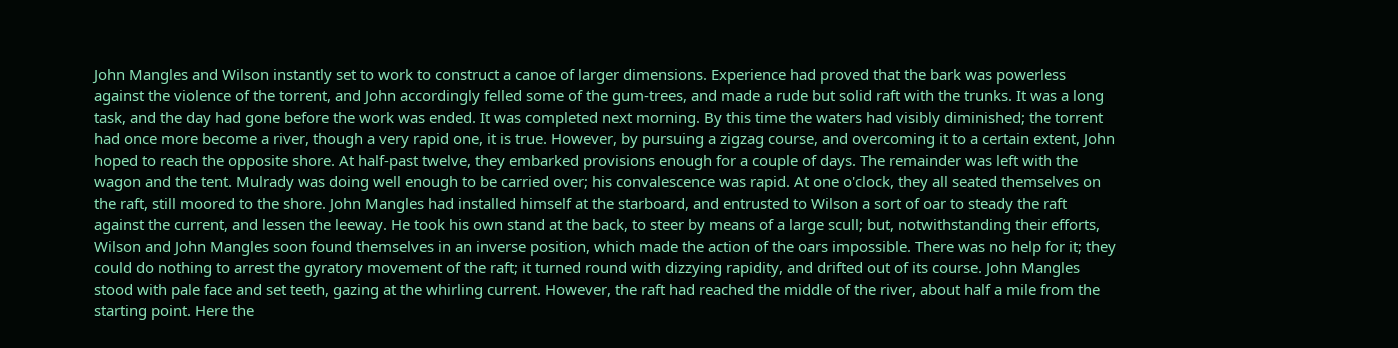John Mangles and Wilson instantly set to work to construct a canoe of larger dimensions. Experience had proved that the bark was powerless against the violence of the torrent, and John accordingly felled some of the gum-trees, and made a rude but solid raft with the trunks. It was a long task, and the day had gone before the work was ended. It was completed next morning. By this time the waters had visibly diminished; the torrent had once more become a river, though a very rapid one, it is true. However, by pursuing a zigzag course, and overcoming it to a certain extent, John hoped to reach the opposite shore. At half-past twelve, they embarked provisions enough for a couple of days. The remainder was left with the wagon and the tent. Mulrady was doing well enough to be carried over; his convalescence was rapid. At one o'clock, they all seated themselves on the raft, still moored to the shore. John Mangles had installed himself at the starboard, and entrusted to Wilson a sort of oar to steady the raft against the current, and lessen the leeway. He took his own stand at the back, to steer by means of a large scull; but, notwithstanding their efforts, Wilson and John Mangles soon found themselves in an inverse position, which made the action of the oars impossible. There was no help for it; they could do nothing to arrest the gyratory movement of the raft; it turned round with dizzying rapidity, and drifted out of its course. John Mangles stood with pale face and set teeth, gazing at the whirling current. However, the raft had reached the middle of the river, about half a mile from the starting point. Here the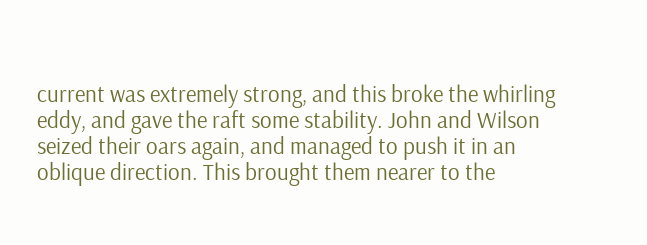current was extremely strong, and this broke the whirling eddy, and gave the raft some stability. John and Wilson seized their oars again, and managed to push it in an oblique direction. This brought them nearer to the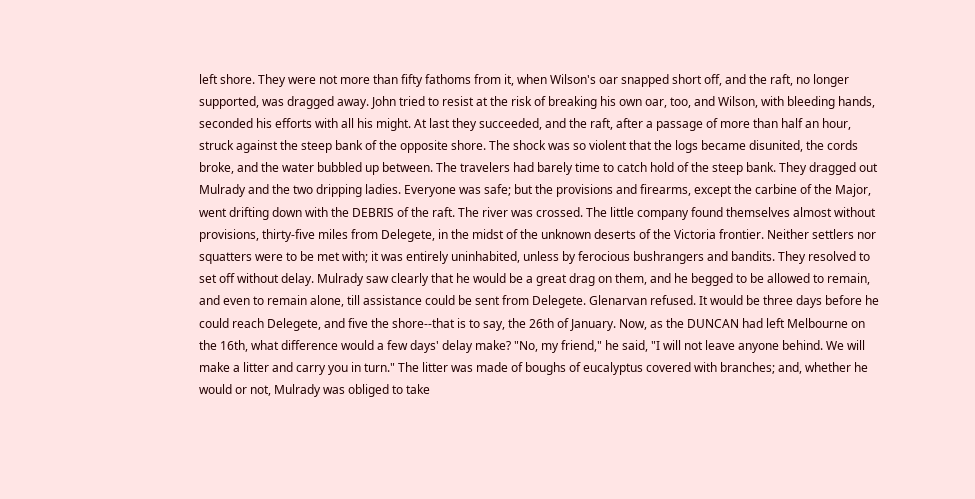left shore. They were not more than fifty fathoms from it, when Wilson's oar snapped short off, and the raft, no longer supported, was dragged away. John tried to resist at the risk of breaking his own oar, too, and Wilson, with bleeding hands, seconded his efforts with all his might. At last they succeeded, and the raft, after a passage of more than half an hour, struck against the steep bank of the opposite shore. The shock was so violent that the logs became disunited, the cords broke, and the water bubbled up between. The travelers had barely time to catch hold of the steep bank. They dragged out Mulrady and the two dripping ladies. Everyone was safe; but the provisions and firearms, except the carbine of the Major, went drifting down with the DEBRIS of the raft. The river was crossed. The little company found themselves almost without provisions, thirty-five miles from Delegete, in the midst of the unknown deserts of the Victoria frontier. Neither settlers nor squatters were to be met with; it was entirely uninhabited, unless by ferocious bushrangers and bandits. They resolved to set off without delay. Mulrady saw clearly that he would be a great drag on them, and he begged to be allowed to remain, and even to remain alone, till assistance could be sent from Delegete. Glenarvan refused. It would be three days before he could reach Delegete, and five the shore--that is to say, the 26th of January. Now, as the DUNCAN had left Melbourne on the 16th, what difference would a few days' delay make? "No, my friend," he said, "I will not leave anyone behind. We will make a litter and carry you in turn." The litter was made of boughs of eucalyptus covered with branches; and, whether he would or not, Mulrady was obliged to take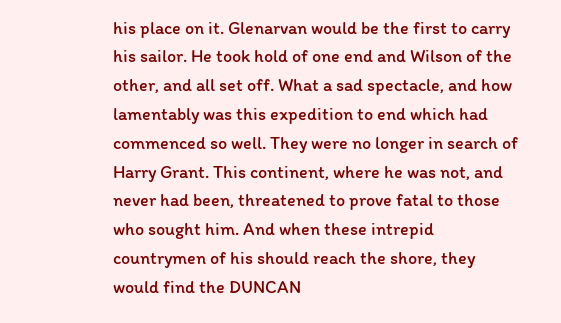his place on it. Glenarvan would be the first to carry his sailor. He took hold of one end and Wilson of the other, and all set off. What a sad spectacle, and how lamentably was this expedition to end which had commenced so well. They were no longer in search of Harry Grant. This continent, where he was not, and never had been, threatened to prove fatal to those who sought him. And when these intrepid countrymen of his should reach the shore, they would find the DUNCAN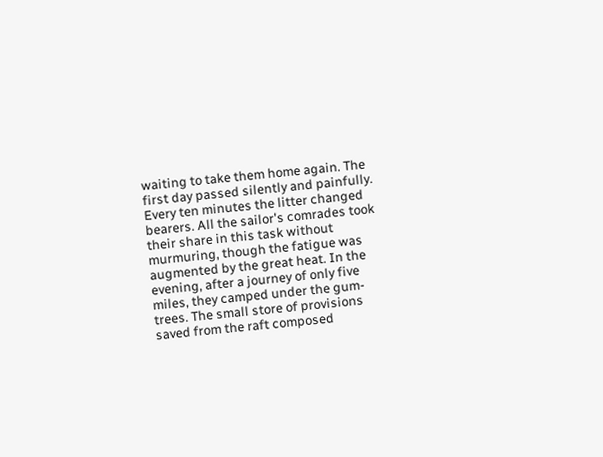waiting to take them home again. The first day passed silently and painfully. Every ten minutes the litter changed bearers. All the sailor's comrades took their share in this task without murmuring, though the fatigue was augmented by the great heat. In the evening, after a journey of only five miles, they camped under the gum-trees. The small store of provisions saved from the raft composed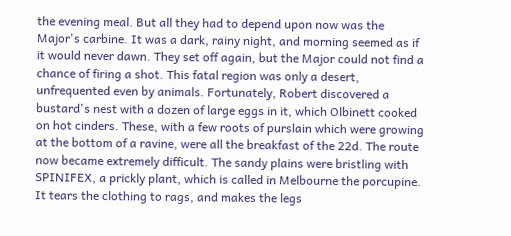the evening meal. But all they had to depend upon now was the Major's carbine. It was a dark, rainy night, and morning seemed as if it would never dawn. They set off again, but the Major could not find a chance of firing a shot. This fatal region was only a desert, unfrequented even by animals. Fortunately, Robert discovered a bustard's nest with a dozen of large eggs in it, which Olbinett cooked on hot cinders. These, with a few roots of purslain which were growing at the bottom of a ravine, were all the breakfast of the 22d. The route now became extremely difficult. The sandy plains were bristling with SPINIFEX, a prickly plant, which is called in Melbourne the porcupine. It tears the clothing to rags, and makes the legs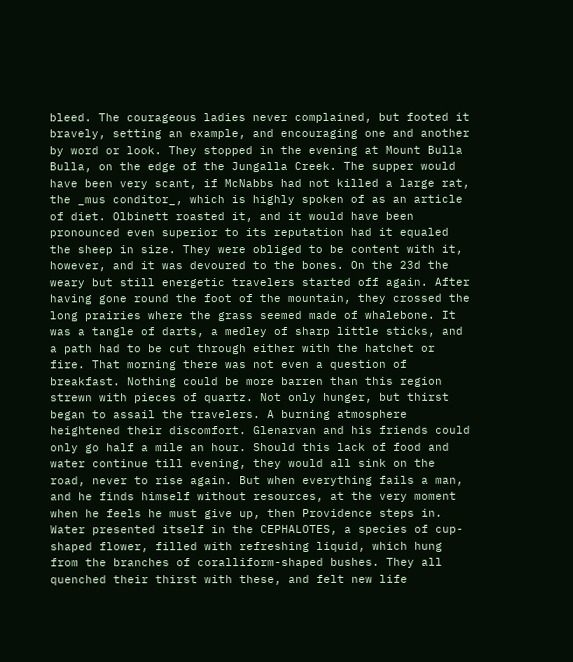bleed. The courageous ladies never complained, but footed it bravely, setting an example, and encouraging one and another by word or look. They stopped in the evening at Mount Bulla Bulla, on the edge of the Jungalla Creek. The supper would have been very scant, if McNabbs had not killed a large rat, the _mus conditor_, which is highly spoken of as an article of diet. Olbinett roasted it, and it would have been pronounced even superior to its reputation had it equaled the sheep in size. They were obliged to be content with it, however, and it was devoured to the bones. On the 23d the weary but still energetic travelers started off again. After having gone round the foot of the mountain, they crossed the long prairies where the grass seemed made of whalebone. It was a tangle of darts, a medley of sharp little sticks, and a path had to be cut through either with the hatchet or fire. That morning there was not even a question of breakfast. Nothing could be more barren than this region strewn with pieces of quartz. Not only hunger, but thirst began to assail the travelers. A burning atmosphere heightened their discomfort. Glenarvan and his friends could only go half a mile an hour. Should this lack of food and water continue till evening, they would all sink on the road, never to rise again. But when everything fails a man, and he finds himself without resources, at the very moment when he feels he must give up, then Providence steps in. Water presented itself in the CEPHALOTES, a species of cup-shaped flower, filled with refreshing liquid, which hung from the branches of coralliform-shaped bushes. They all quenched their thirst with these, and felt new life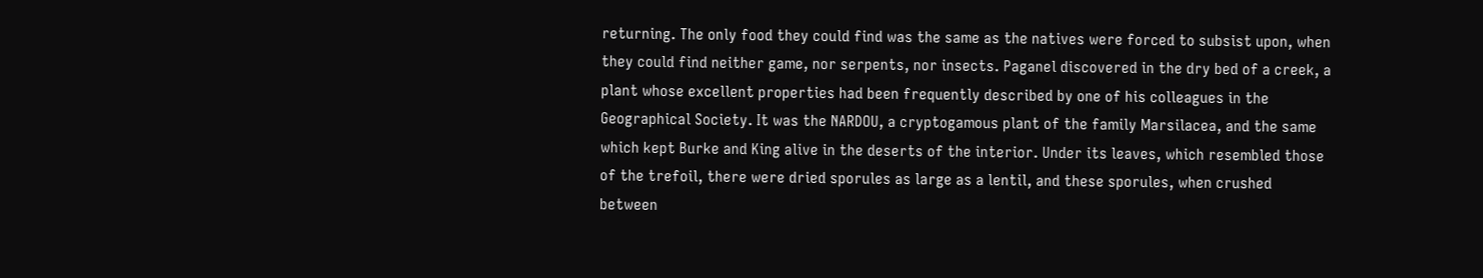returning. The only food they could find was the same as the natives were forced to subsist upon, when they could find neither game, nor serpents, nor insects. Paganel discovered in the dry bed of a creek, a plant whose excellent properties had been frequently described by one of his colleagues in the Geographical Society. It was the NARDOU, a cryptogamous plant of the family Marsilacea, and the same which kept Burke and King alive in the deserts of the interior. Under its leaves, which resembled those of the trefoil, there were dried sporules as large as a lentil, and these sporules, when crushed between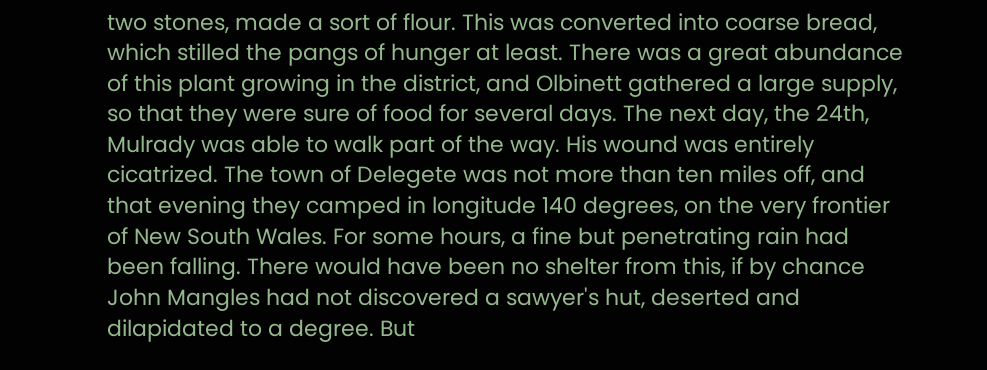two stones, made a sort of flour. This was converted into coarse bread, which stilled the pangs of hunger at least. There was a great abundance of this plant growing in the district, and Olbinett gathered a large supply, so that they were sure of food for several days. The next day, the 24th, Mulrady was able to walk part of the way. His wound was entirely cicatrized. The town of Delegete was not more than ten miles off, and that evening they camped in longitude 140 degrees, on the very frontier of New South Wales. For some hours, a fine but penetrating rain had been falling. There would have been no shelter from this, if by chance John Mangles had not discovered a sawyer's hut, deserted and dilapidated to a degree. But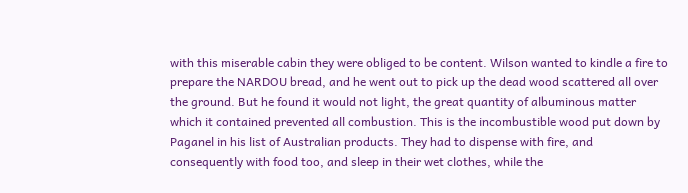with this miserable cabin they were obliged to be content. Wilson wanted to kindle a fire to prepare the NARDOU bread, and he went out to pick up the dead wood scattered all over the ground. But he found it would not light, the great quantity of albuminous matter which it contained prevented all combustion. This is the incombustible wood put down by Paganel in his list of Australian products. They had to dispense with fire, and consequently with food too, and sleep in their wet clothes, while the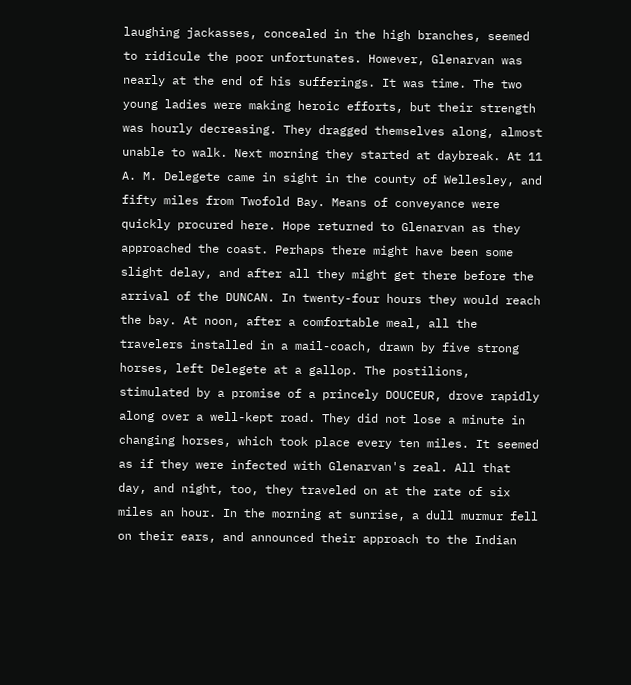laughing jackasses, concealed in the high branches, seemed to ridicule the poor unfortunates. However, Glenarvan was nearly at the end of his sufferings. It was time. The two young ladies were making heroic efforts, but their strength was hourly decreasing. They dragged themselves along, almost unable to walk. Next morning they started at daybreak. At 11 A. M. Delegete came in sight in the county of Wellesley, and fifty miles from Twofold Bay. Means of conveyance were quickly procured here. Hope returned to Glenarvan as they approached the coast. Perhaps there might have been some slight delay, and after all they might get there before the arrival of the DUNCAN. In twenty-four hours they would reach the bay. At noon, after a comfortable meal, all the travelers installed in a mail-coach, drawn by five strong horses, left Delegete at a gallop. The postilions, stimulated by a promise of a princely DOUCEUR, drove rapidly along over a well-kept road. They did not lose a minute in changing horses, which took place every ten miles. It seemed as if they were infected with Glenarvan's zeal. All that day, and night, too, they traveled on at the rate of six miles an hour. In the morning at sunrise, a dull murmur fell on their ears, and announced their approach to the Indian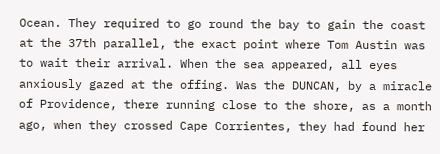Ocean. They required to go round the bay to gain the coast at the 37th parallel, the exact point where Tom Austin was to wait their arrival. When the sea appeared, all eyes anxiously gazed at the offing. Was the DUNCAN, by a miracle of Providence, there running close to the shore, as a month ago, when they crossed Cape Corrientes, they had found her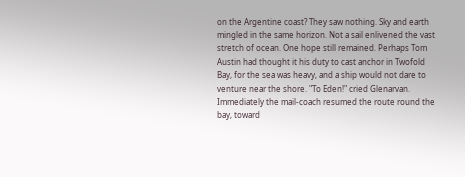on the Argentine coast? They saw nothing. Sky and earth mingled in the same horizon. Not a sail enlivened the vast stretch of ocean. One hope still remained. Perhaps Tom Austin had thought it his duty to cast anchor in Twofold Bay, for the sea was heavy, and a ship would not dare to venture near the shore. "To Eden!" cried Glenarvan. Immediately the mail-coach resumed the route round the bay, toward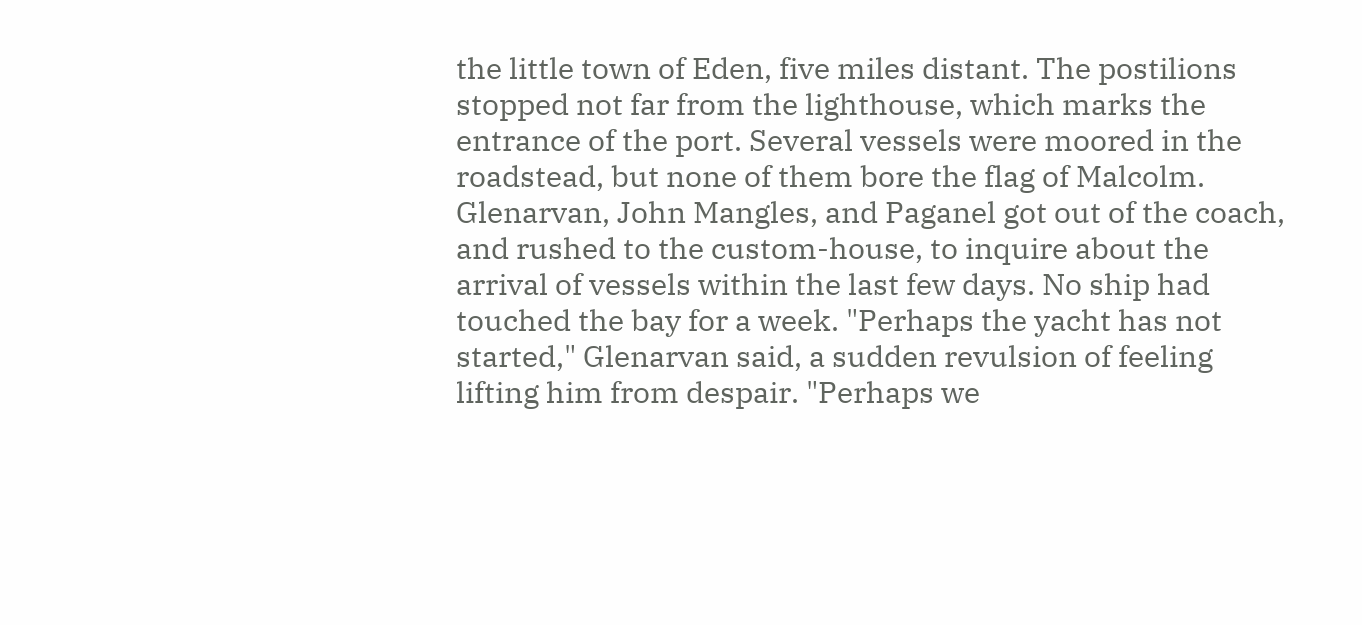the little town of Eden, five miles distant. The postilions stopped not far from the lighthouse, which marks the entrance of the port. Several vessels were moored in the roadstead, but none of them bore the flag of Malcolm. Glenarvan, John Mangles, and Paganel got out of the coach, and rushed to the custom-house, to inquire about the arrival of vessels within the last few days. No ship had touched the bay for a week. "Perhaps the yacht has not started," Glenarvan said, a sudden revulsion of feeling lifting him from despair. "Perhaps we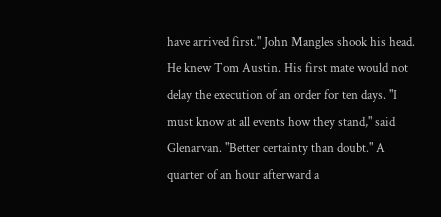have arrived first." John Mangles shook his head. He knew Tom Austin. His first mate would not delay the execution of an order for ten days. "I must know at all events how they stand," said Glenarvan. "Better certainty than doubt." A quarter of an hour afterward a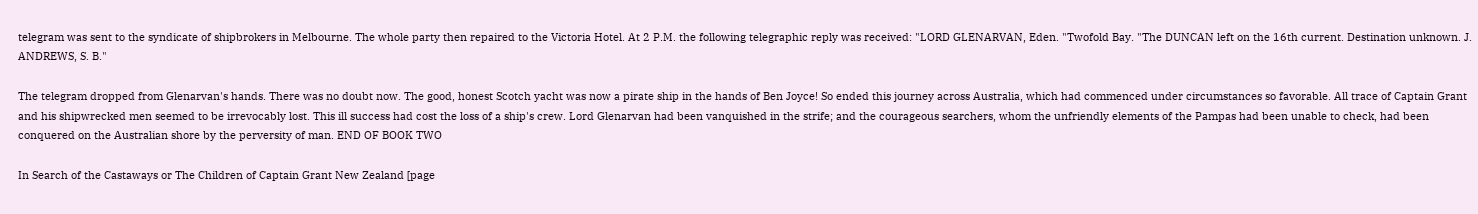telegram was sent to the syndicate of shipbrokers in Melbourne. The whole party then repaired to the Victoria Hotel. At 2 P.M. the following telegraphic reply was received: "LORD GLENARVAN, Eden. "Twofold Bay. "The DUNCAN left on the 16th current. Destination unknown. J. ANDREWS, S. B."

The telegram dropped from Glenarvan's hands. There was no doubt now. The good, honest Scotch yacht was now a pirate ship in the hands of Ben Joyce! So ended this journey across Australia, which had commenced under circumstances so favorable. All trace of Captain Grant and his shipwrecked men seemed to be irrevocably lost. This ill success had cost the loss of a ship's crew. Lord Glenarvan had been vanquished in the strife; and the courageous searchers, whom the unfriendly elements of the Pampas had been unable to check, had been conquered on the Australian shore by the perversity of man. END OF BOOK TWO

In Search of the Castaways or The Children of Captain Grant New Zealand [page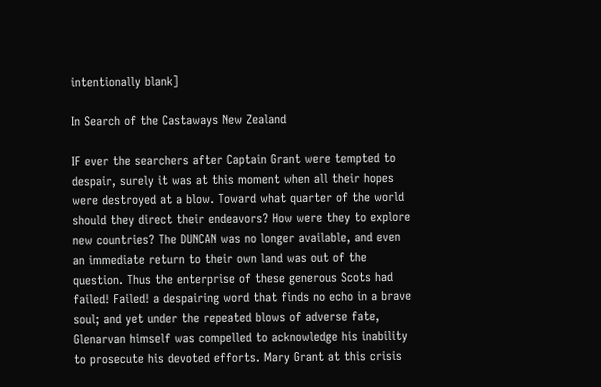intentionally blank]

In Search of the Castaways New Zealand

IF ever the searchers after Captain Grant were tempted to despair, surely it was at this moment when all their hopes were destroyed at a blow. Toward what quarter of the world should they direct their endeavors? How were they to explore new countries? The DUNCAN was no longer available, and even an immediate return to their own land was out of the question. Thus the enterprise of these generous Scots had failed! Failed! a despairing word that finds no echo in a brave soul; and yet under the repeated blows of adverse fate, Glenarvan himself was compelled to acknowledge his inability to prosecute his devoted efforts. Mary Grant at this crisis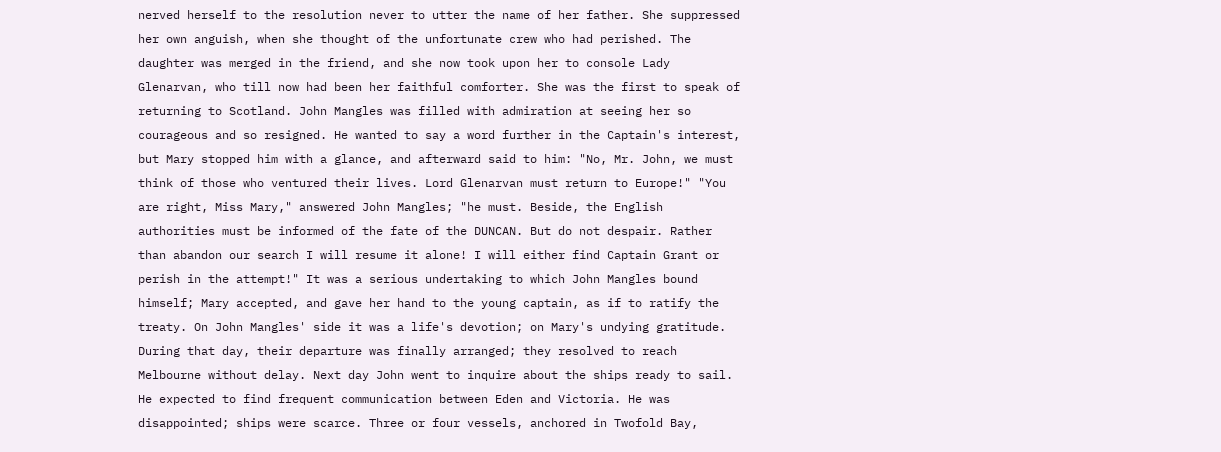nerved herself to the resolution never to utter the name of her father. She suppressed her own anguish, when she thought of the unfortunate crew who had perished. The daughter was merged in the friend, and she now took upon her to console Lady Glenarvan, who till now had been her faithful comforter. She was the first to speak of returning to Scotland. John Mangles was filled with admiration at seeing her so courageous and so resigned. He wanted to say a word further in the Captain's interest, but Mary stopped him with a glance, and afterward said to him: "No, Mr. John, we must think of those who ventured their lives. Lord Glenarvan must return to Europe!" "You are right, Miss Mary," answered John Mangles; "he must. Beside, the English authorities must be informed of the fate of the DUNCAN. But do not despair. Rather than abandon our search I will resume it alone! I will either find Captain Grant or perish in the attempt!" It was a serious undertaking to which John Mangles bound himself; Mary accepted, and gave her hand to the young captain, as if to ratify the treaty. On John Mangles' side it was a life's devotion; on Mary's undying gratitude. During that day, their departure was finally arranged; they resolved to reach Melbourne without delay. Next day John went to inquire about the ships ready to sail. He expected to find frequent communication between Eden and Victoria. He was disappointed; ships were scarce. Three or four vessels, anchored in Twofold Bay,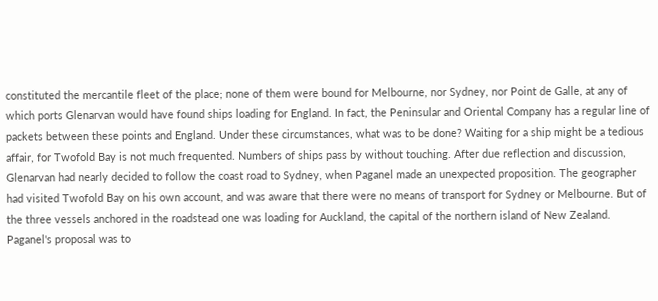constituted the mercantile fleet of the place; none of them were bound for Melbourne, nor Sydney, nor Point de Galle, at any of which ports Glenarvan would have found ships loading for England. In fact, the Peninsular and Oriental Company has a regular line of packets between these points and England. Under these circumstances, what was to be done? Waiting for a ship might be a tedious affair, for Twofold Bay is not much frequented. Numbers of ships pass by without touching. After due reflection and discussion, Glenarvan had nearly decided to follow the coast road to Sydney, when Paganel made an unexpected proposition. The geographer had visited Twofold Bay on his own account, and was aware that there were no means of transport for Sydney or Melbourne. But of the three vessels anchored in the roadstead one was loading for Auckland, the capital of the northern island of New Zealand. Paganel's proposal was to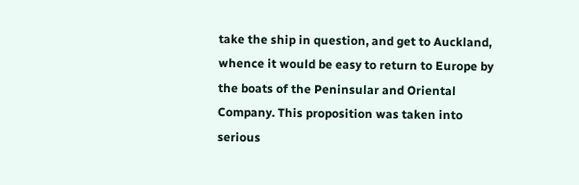take the ship in question, and get to Auckland, whence it would be easy to return to Europe by the boats of the Peninsular and Oriental Company. This proposition was taken into serious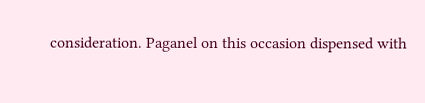consideration. Paganel on this occasion dispensed with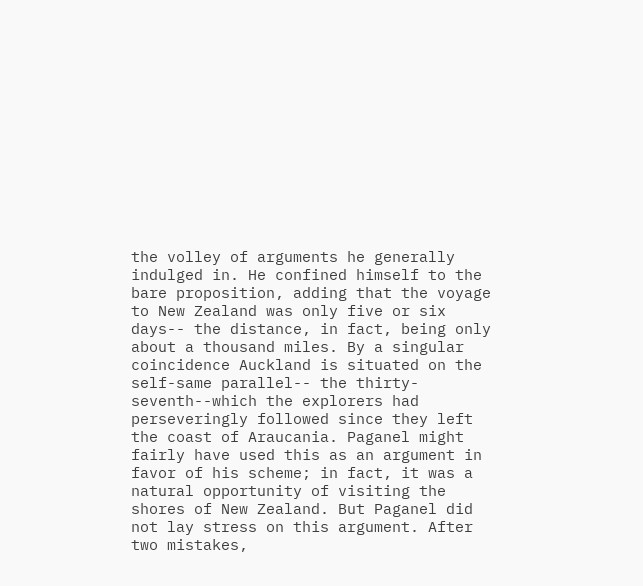the volley of arguments he generally indulged in. He confined himself to the bare proposition, adding that the voyage to New Zealand was only five or six days-- the distance, in fact, being only about a thousand miles. By a singular coincidence Auckland is situated on the self-same parallel-- the thirty-seventh--which the explorers had perseveringly followed since they left the coast of Araucania. Paganel might fairly have used this as an argument in favor of his scheme; in fact, it was a natural opportunity of visiting the shores of New Zealand. But Paganel did not lay stress on this argument. After two mistakes,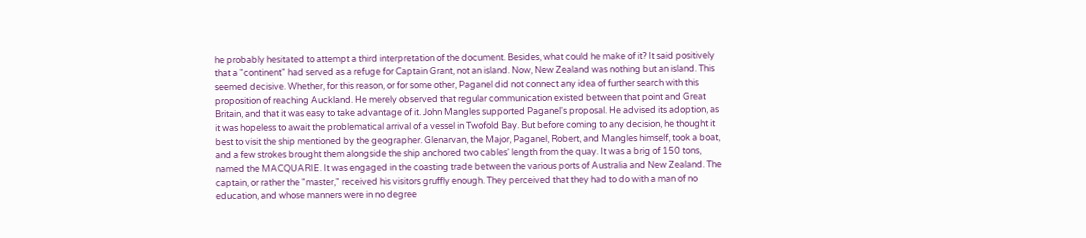he probably hesitated to attempt a third interpretation of the document. Besides, what could he make of it? It said positively that a "continent" had served as a refuge for Captain Grant, not an island. Now, New Zealand was nothing but an island. This seemed decisive. Whether, for this reason, or for some other, Paganel did not connect any idea of further search with this proposition of reaching Auckland. He merely observed that regular communication existed between that point and Great Britain, and that it was easy to take advantage of it. John Mangles supported Paganel's proposal. He advised its adoption, as it was hopeless to await the problematical arrival of a vessel in Twofold Bay. But before coming to any decision, he thought it best to visit the ship mentioned by the geographer. Glenarvan, the Major, Paganel, Robert, and Mangles himself, took a boat, and a few strokes brought them alongside the ship anchored two cables' length from the quay. It was a brig of 150 tons, named the MACQUARIE. It was engaged in the coasting trade between the various ports of Australia and New Zealand. The captain, or rather the "master," received his visitors gruffly enough. They perceived that they had to do with a man of no education, and whose manners were in no degree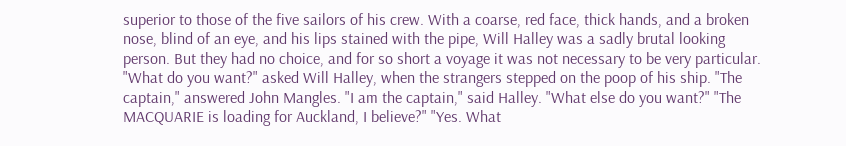superior to those of the five sailors of his crew. With a coarse, red face, thick hands, and a broken nose, blind of an eye, and his lips stained with the pipe, Will Halley was a sadly brutal looking person. But they had no choice, and for so short a voyage it was not necessary to be very particular. "What do you want?" asked Will Halley, when the strangers stepped on the poop of his ship. "The captain," answered John Mangles. "I am the captain," said Halley. "What else do you want?" "The MACQUARIE is loading for Auckland, I believe?" "Yes. What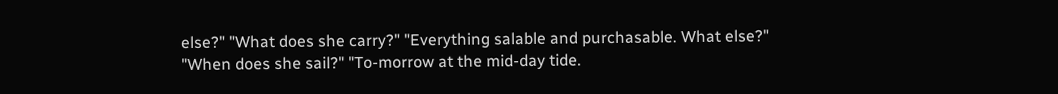else?" "What does she carry?" "Everything salable and purchasable. What else?" "When does she sail?" "To-morrow at the mid-day tide.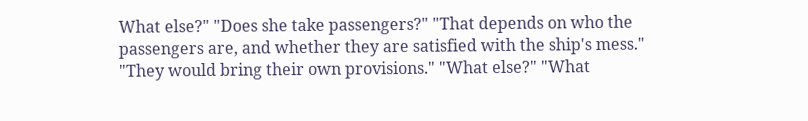What else?" "Does she take passengers?" "That depends on who the passengers are, and whether they are satisfied with the ship's mess." "They would bring their own provisions." "What else?" "What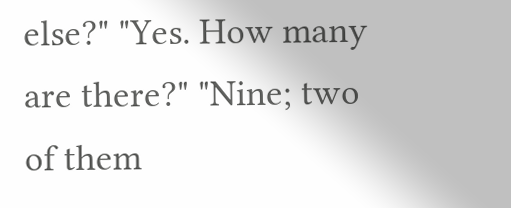else?" "Yes. How many are there?" "Nine; two of them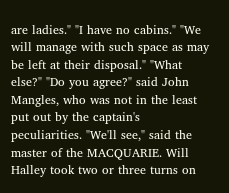are ladies." "I have no cabins." "We will manage with such space as may be left at their disposal." "What else?" "Do you agree?" said John Mangles, who was not in the least put out by the captain's peculiarities. "We'll see," said the master of the MACQUARIE. Will Halley took two or three turns on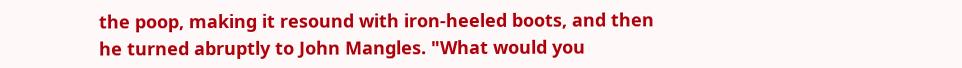the poop, making it resound with iron-heeled boots, and then he turned abruptly to John Mangles. "What would you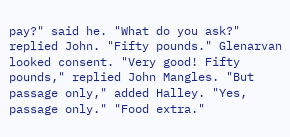pay?" said he. "What do you ask?" replied John. "Fifty pounds." Glenarvan looked consent. "Very good! Fifty pounds," replied John Mangles. "But passage only," added Halley. "Yes, passage only." "Food extra."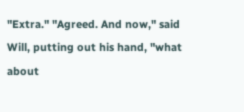"Extra." "Agreed. And now," said Will, putting out his hand, "what about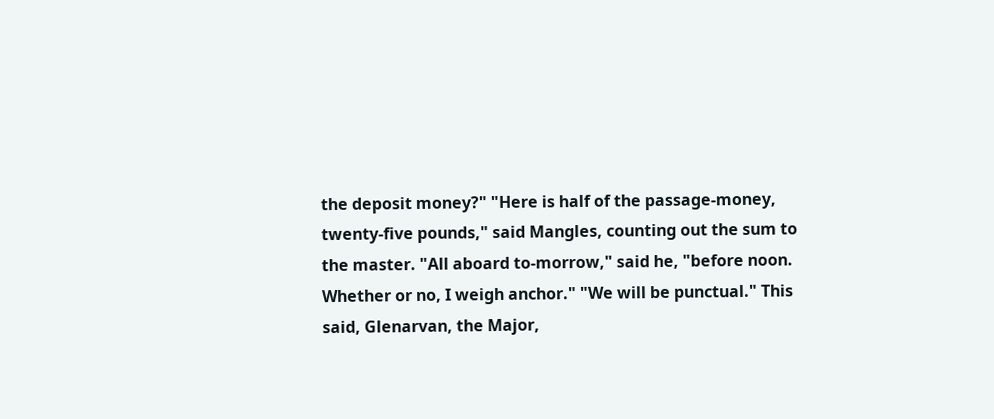the deposit money?" "Here is half of the passage-money, twenty-five pounds," said Mangles, counting out the sum to the master. "All aboard to-morrow," said he, "before noon. Whether or no, I weigh anchor." "We will be punctual." This said, Glenarvan, the Major,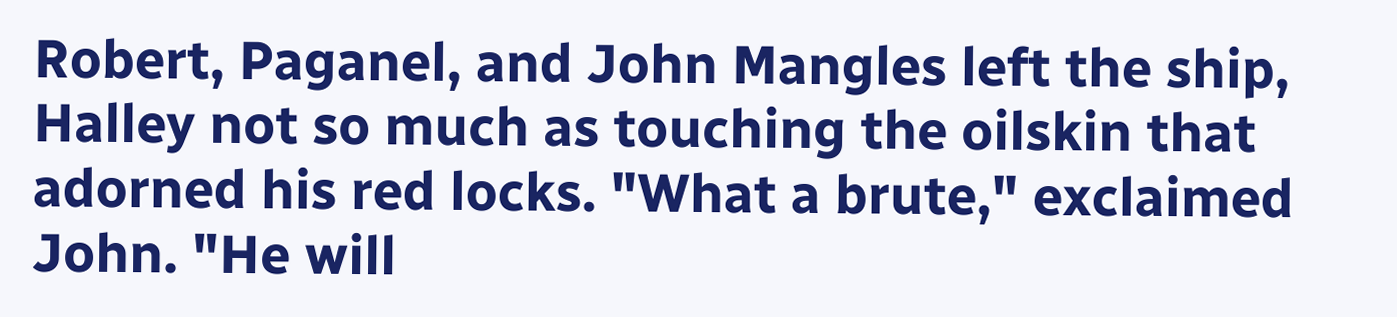Robert, Paganel, and John Mangles left the ship, Halley not so much as touching the oilskin that adorned his red locks. "What a brute," exclaimed John. "He will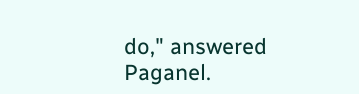do," answered Paganel.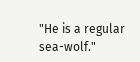"He is a regular sea-wolf."